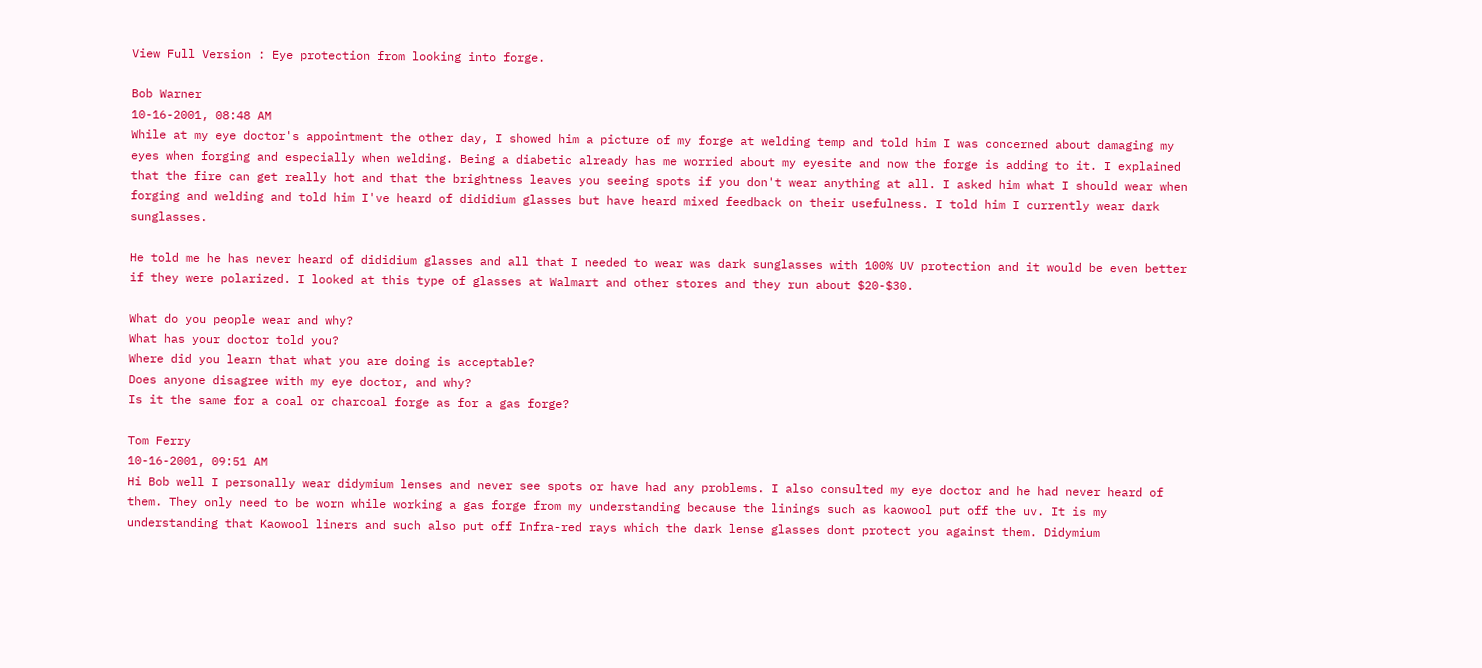View Full Version : Eye protection from looking into forge.

Bob Warner
10-16-2001, 08:48 AM
While at my eye doctor's appointment the other day, I showed him a picture of my forge at welding temp and told him I was concerned about damaging my eyes when forging and especially when welding. Being a diabetic already has me worried about my eyesite and now the forge is adding to it. I explained that the fire can get really hot and that the brightness leaves you seeing spots if you don't wear anything at all. I asked him what I should wear when forging and welding and told him I've heard of dididium glasses but have heard mixed feedback on their usefulness. I told him I currently wear dark sunglasses.

He told me he has never heard of dididium glasses and all that I needed to wear was dark sunglasses with 100% UV protection and it would be even better if they were polarized. I looked at this type of glasses at Walmart and other stores and they run about $20-$30.

What do you people wear and why?
What has your doctor told you?
Where did you learn that what you are doing is acceptable?
Does anyone disagree with my eye doctor, and why?
Is it the same for a coal or charcoal forge as for a gas forge?

Tom Ferry
10-16-2001, 09:51 AM
Hi Bob well I personally wear didymium lenses and never see spots or have had any problems. I also consulted my eye doctor and he had never heard of them. They only need to be worn while working a gas forge from my understanding because the linings such as kaowool put off the uv. It is my understanding that Kaowool liners and such also put off Infra-red rays which the dark lense glasses dont protect you against them. Didymium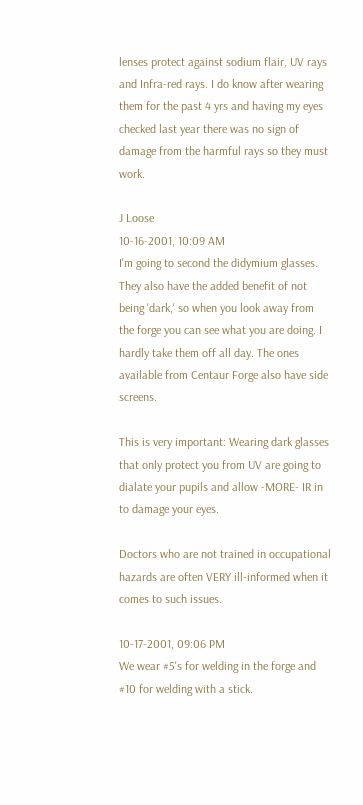lenses protect against sodium flair, UV rays and Infra-red rays. I do know after wearing them for the past 4 yrs and having my eyes checked last year there was no sign of damage from the harmful rays so they must work.

J Loose
10-16-2001, 10:09 AM
I'm going to second the didymium glasses. They also have the added benefit of not being 'dark,' so when you look away from the forge you can see what you are doing. I hardly take them off all day. The ones available from Centaur Forge also have side screens.

This is very important: Wearing dark glasses that only protect you from UV are going to dialate your pupils and allow -MORE- IR in to damage your eyes.

Doctors who are not trained in occupational hazards are often VERY ill-informed when it comes to such issues.

10-17-2001, 09:06 PM
We wear #5's for welding in the forge and #10 for welding with a stick.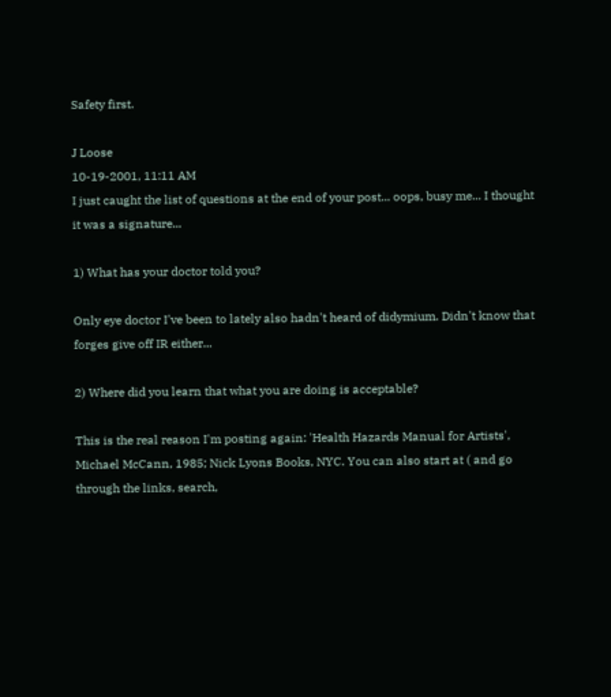Safety first.

J Loose
10-19-2001, 11:11 AM
I just caught the list of questions at the end of your post... oops, busy me... I thought it was a signature...

1) What has your doctor told you?

Only eye doctor I've been to lately also hadn't heard of didymium. Didn't know that forges give off IR either...

2) Where did you learn that what you are doing is acceptable?

This is the real reason I'm posting again: 'Health Hazards Manual for Artists', Michael McCann, 1985; Nick Lyons Books, NYC. You can also start at ( and go through the links, search,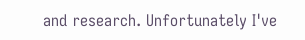and research. Unfortunately I've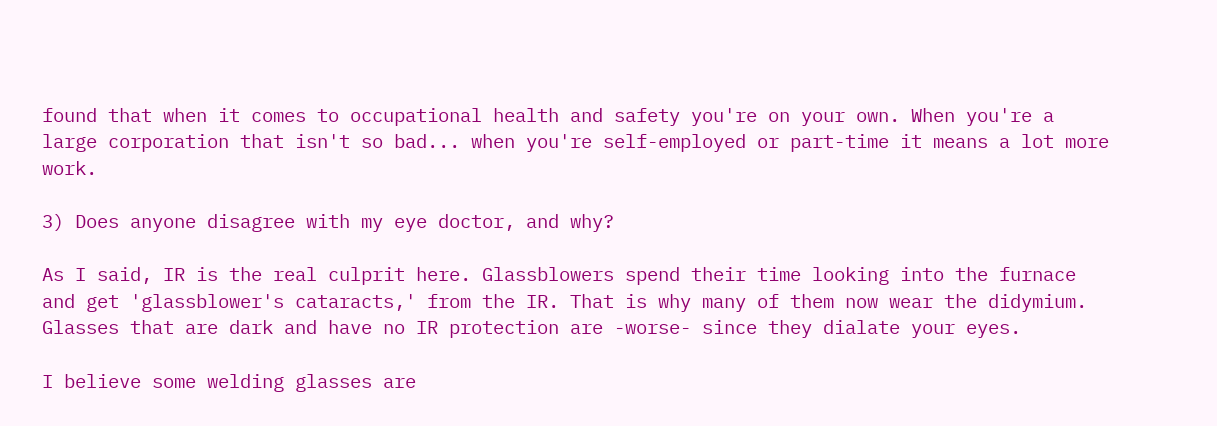found that when it comes to occupational health and safety you're on your own. When you're a large corporation that isn't so bad... when you're self-employed or part-time it means a lot more work.

3) Does anyone disagree with my eye doctor, and why?

As I said, IR is the real culprit here. Glassblowers spend their time looking into the furnace and get 'glassblower's cataracts,' from the IR. That is why many of them now wear the didymium. Glasses that are dark and have no IR protection are -worse- since they dialate your eyes.

I believe some welding glasses are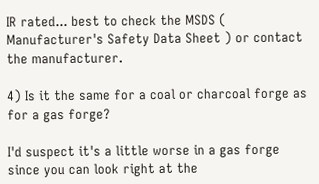IR rated... best to check the MSDS ( Manufacturer's Safety Data Sheet ) or contact the manufacturer.

4) Is it the same for a coal or charcoal forge as for a gas forge?

I'd suspect it's a little worse in a gas forge since you can look right at the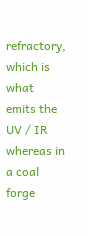refractory, which is what emits the UV / IR whereas in a coal forge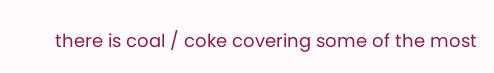there is coal / coke covering some of the most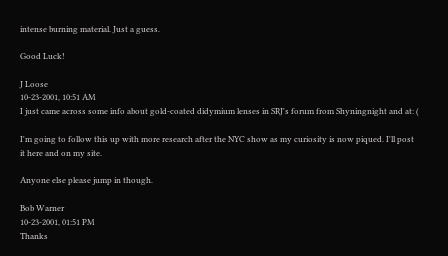intense burning material. Just a guess.

Good Luck!

J Loose
10-23-2001, 10:51 AM
I just came across some info about gold-coated didymium lenses in SRJ's forum from Shyningnight and at: (

I'm going to follow this up with more research after the NYC show as my curiosity is now piqued. I'll post it here and on my site.

Anyone else please jump in though.

Bob Warner
10-23-2001, 01:51 PM
Thanks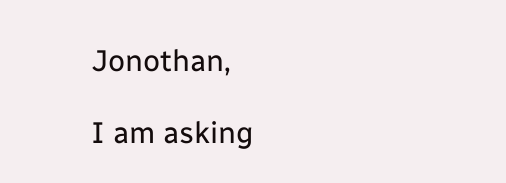Jonothan,

I am asking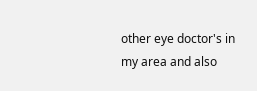other eye doctor's in my area and also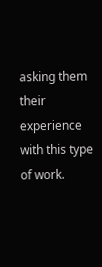asking them their experience with this type of work.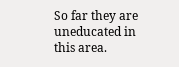So far they are uneducated in this area.